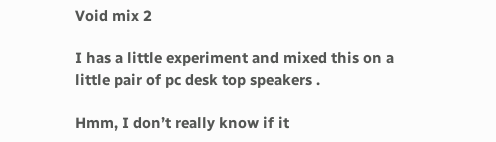Void mix 2

I has a little experiment and mixed this on a little pair of pc desk top speakers .

Hmm, I don’t really know if it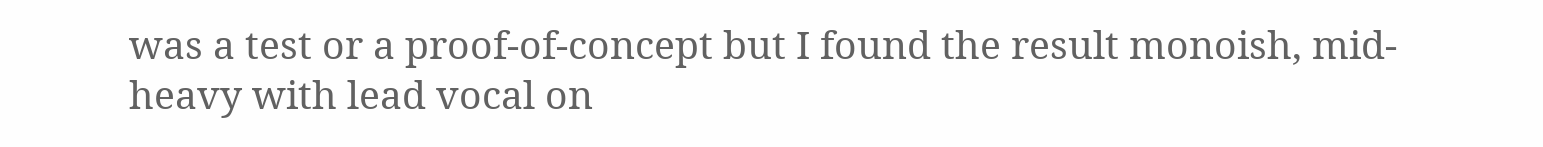was a test or a proof-of-concept but I found the result monoish, mid-heavy with lead vocal on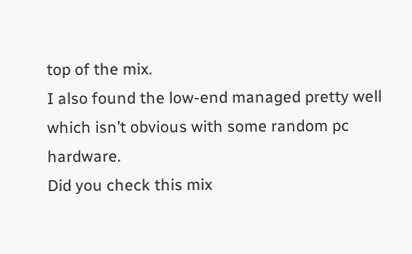top of the mix.
I also found the low-end managed pretty well which isn’t obvious with some random pc hardware.
Did you check this mix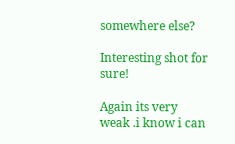somewhere else?

Interesting shot for sure!

Again its very weak .i know i can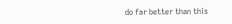do far better than this